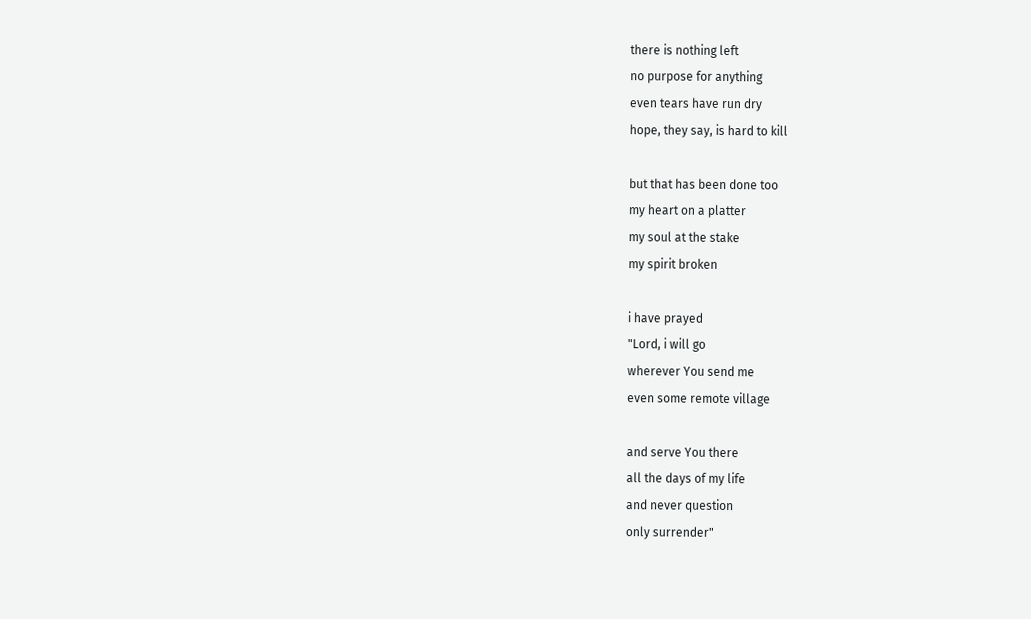there is nothing left
no purpose for anything
even tears have run dry
hope, they say, is hard to kill

but that has been done too
my heart on a platter
my soul at the stake
my spirit broken

i have prayed
"Lord, i will go
wherever You send me
even some remote village

and serve You there
all the days of my life
and never question
only surrender"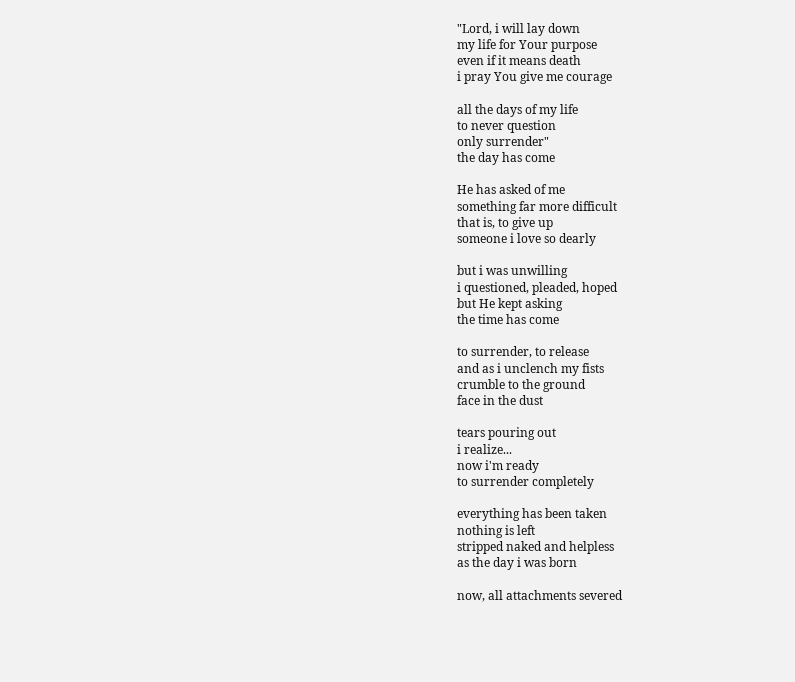"Lord, i will lay down
my life for Your purpose
even if it means death
i pray You give me courage

all the days of my life
to never question
only surrender"
the day has come

He has asked of me
something far more difficult
that is, to give up
someone i love so dearly

but i was unwilling
i questioned, pleaded, hoped
but He kept asking
the time has come

to surrender, to release
and as i unclench my fists
crumble to the ground
face in the dust

tears pouring out
i realize...
now i'm ready
to surrender completely

everything has been taken
nothing is left
stripped naked and helpless
as the day i was born

now, all attachments severed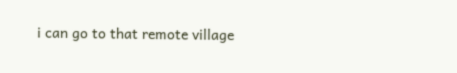i can go to that remote village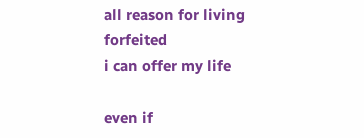all reason for living forfeited
i can offer my life

even if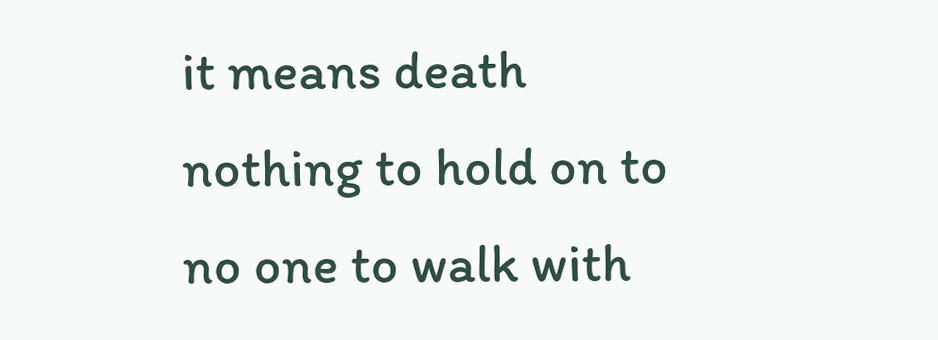it means death
nothing to hold on to
no one to walk with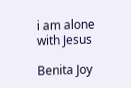i am alone
with Jesus

Benita Joy